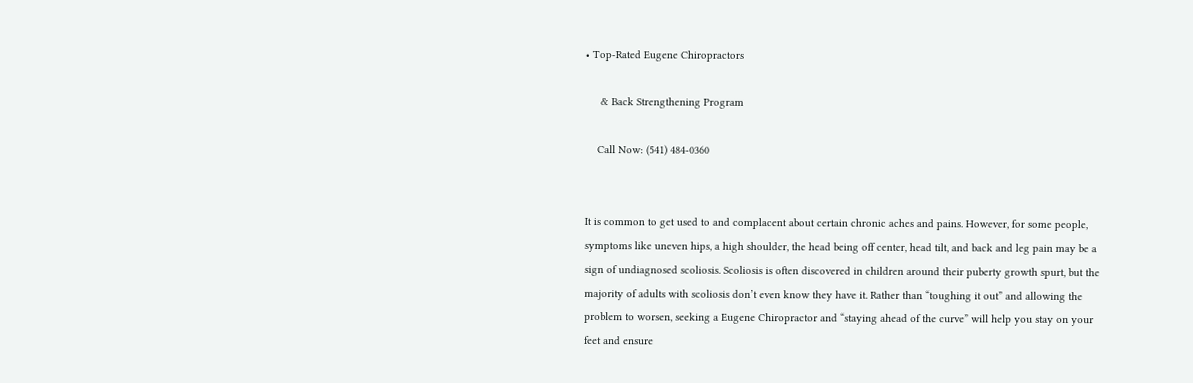• Top-Rated Eugene Chiropractors

     & Back Strengthening Program

    Call Now: (541) 484-0360


It is common to get used to and complacent about certain chronic aches and pains. However, for some people, symptoms like uneven hips, a high shoulder, the head being off center, head tilt, and back and leg pain may be a sign of undiagnosed scoliosis. Scoliosis is often discovered in children around their puberty growth spurt, but the majority of adults with scoliosis don’t even know they have it. Rather than “toughing it out” and allowing the problem to worsen, seeking a Eugene Chiropractor and “staying ahead of the curve” will help you stay on your feet and ensure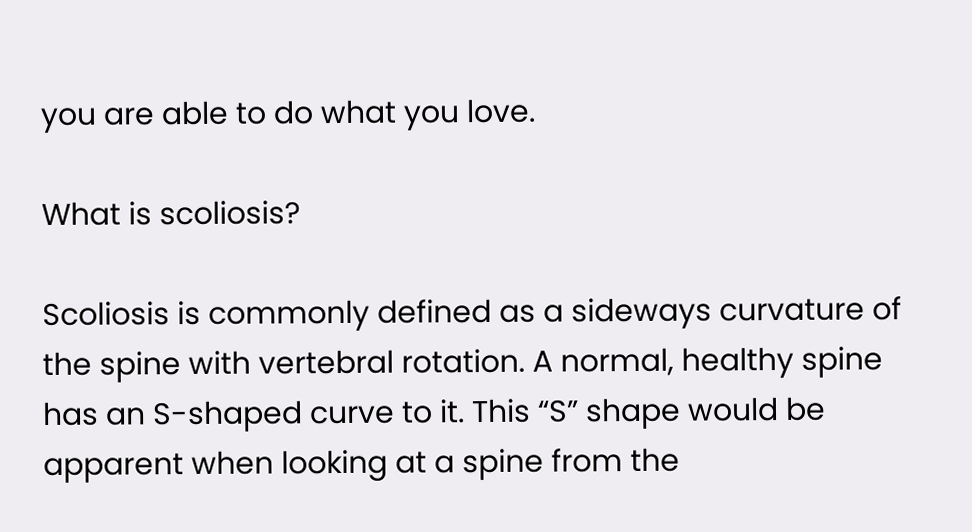you are able to do what you love.

What is scoliosis?

Scoliosis is commonly defined as a sideways curvature of the spine with vertebral rotation. A normal, healthy spine has an S-shaped curve to it. This “S” shape would be apparent when looking at a spine from the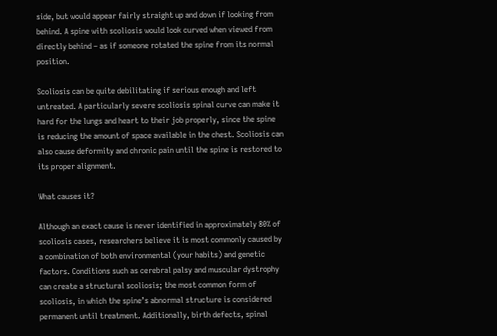side, but would appear fairly straight up and down if looking from behind. A spine with scoliosis would look curved when viewed from directly behind – as if someone rotated the spine from its normal position.

Scoliosis can be quite debilitating if serious enough and left untreated. A particularly severe scoliosis spinal curve can make it hard for the lungs and heart to their job properly, since the spine is reducing the amount of space available in the chest. Scoliosis can also cause deformity and chronic pain until the spine is restored to its proper alignment.

What causes it?

Although an exact cause is never identified in approximately 80% of scoliosis cases, researchers believe it is most commonly caused by a combination of both environmental (your habits) and genetic factors. Conditions such as cerebral palsy and muscular dystrophy can create a structural scoliosis; the most common form of scoliosis, in which the spine’s abnormal structure is considered permanent until treatment. Additionally, birth defects, spinal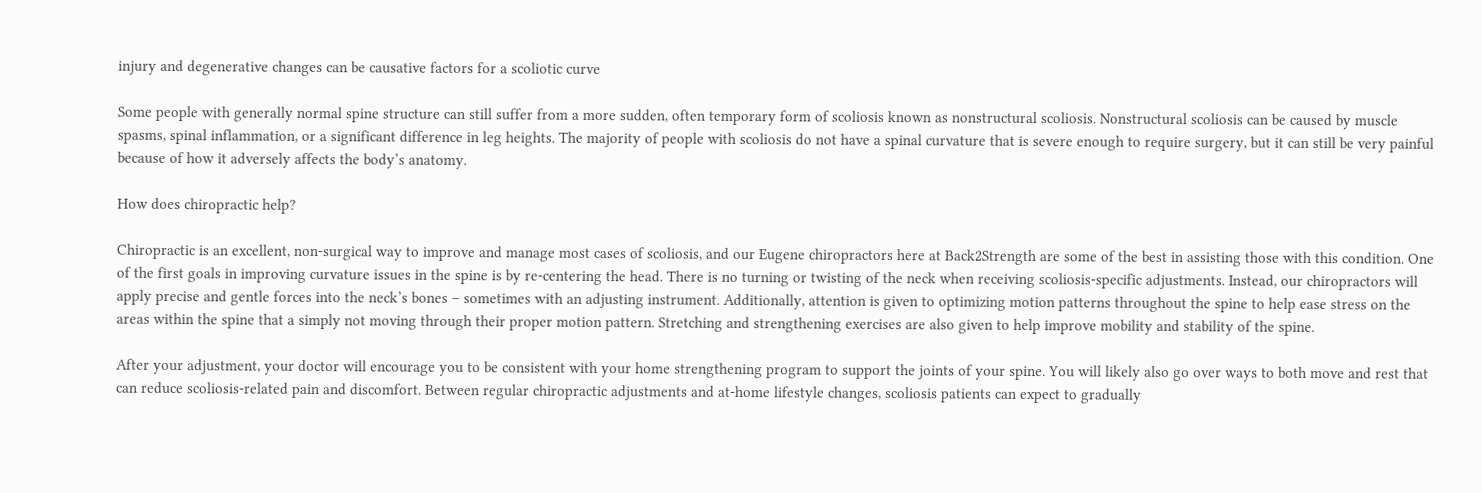injury and degenerative changes can be causative factors for a scoliotic curve

Some people with generally normal spine structure can still suffer from a more sudden, often temporary form of scoliosis known as nonstructural scoliosis. Nonstructural scoliosis can be caused by muscle spasms, spinal inflammation, or a significant difference in leg heights. The majority of people with scoliosis do not have a spinal curvature that is severe enough to require surgery, but it can still be very painful because of how it adversely affects the body’s anatomy.

How does chiropractic help?

Chiropractic is an excellent, non-surgical way to improve and manage most cases of scoliosis, and our Eugene chiropractors here at Back2Strength are some of the best in assisting those with this condition. One of the first goals in improving curvature issues in the spine is by re-centering the head. There is no turning or twisting of the neck when receiving scoliosis-specific adjustments. Instead, our chiropractors will apply precise and gentle forces into the neck’s bones – sometimes with an adjusting instrument. Additionally, attention is given to optimizing motion patterns throughout the spine to help ease stress on the areas within the spine that a simply not moving through their proper motion pattern. Stretching and strengthening exercises are also given to help improve mobility and stability of the spine.

After your adjustment, your doctor will encourage you to be consistent with your home strengthening program to support the joints of your spine. You will likely also go over ways to both move and rest that can reduce scoliosis-related pain and discomfort. Between regular chiropractic adjustments and at-home lifestyle changes, scoliosis patients can expect to gradually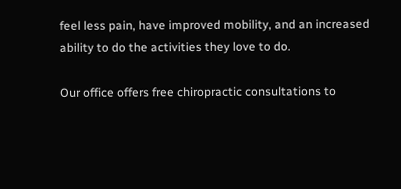feel less pain, have improved mobility, and an increased ability to do the activities they love to do.

Our office offers free chiropractic consultations to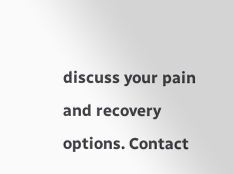discuss your pain and recovery options. Contact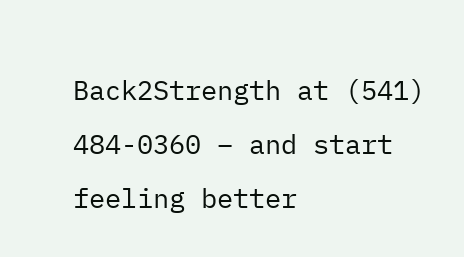Back2Strength at (541) 484-0360 – and start feeling better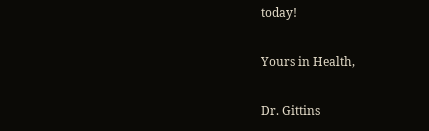today!

Yours in Health,

Dr. Gittins